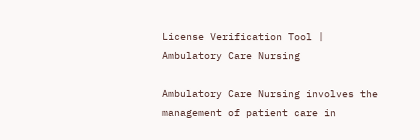License Verification Tool | Ambulatory Care Nursing

Ambulatory Care Nursing involves the management of patient care in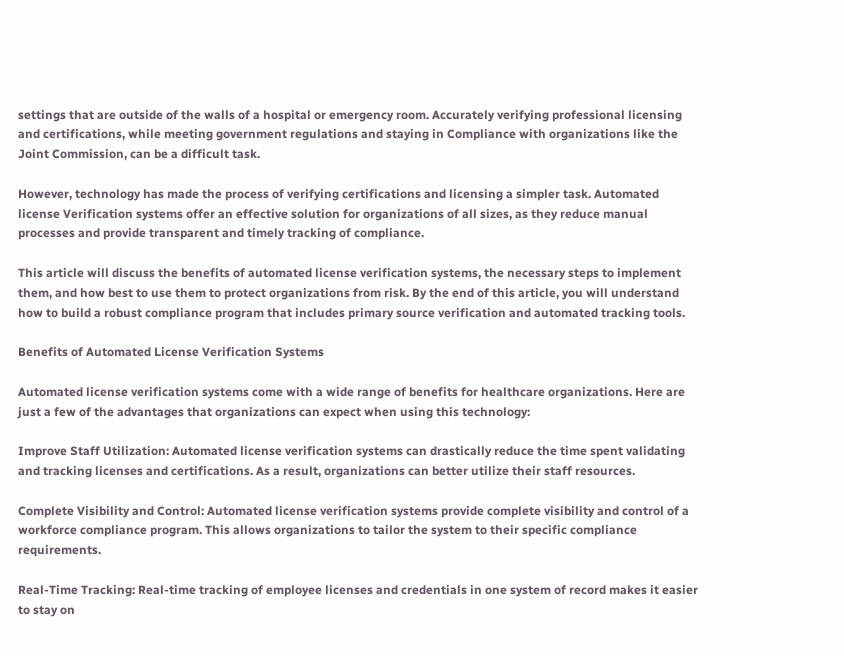settings that are outside of the walls of a hospital or emergency room. Accurately verifying professional licensing and certifications, while meeting government regulations and staying in Compliance with organizations like the Joint Commission, can be a difficult task.

However, technology has made the process of verifying certifications and licensing a simpler task. Automated license Verification systems offer an effective solution for organizations of all sizes, as they reduce manual processes and provide transparent and timely tracking of compliance.

This article will discuss the benefits of automated license verification systems, the necessary steps to implement them, and how best to use them to protect organizations from risk. By the end of this article, you will understand how to build a robust compliance program that includes primary source verification and automated tracking tools.

Benefits of Automated License Verification Systems

Automated license verification systems come with a wide range of benefits for healthcare organizations. Here are just a few of the advantages that organizations can expect when using this technology:

Improve Staff Utilization: Automated license verification systems can drastically reduce the time spent validating and tracking licenses and certifications. As a result, organizations can better utilize their staff resources.

Complete Visibility and Control: Automated license verification systems provide complete visibility and control of a workforce compliance program. This allows organizations to tailor the system to their specific compliance requirements.

Real-Time Tracking: Real-time tracking of employee licenses and credentials in one system of record makes it easier to stay on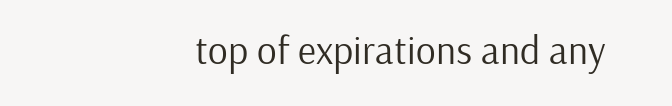top of expirations and any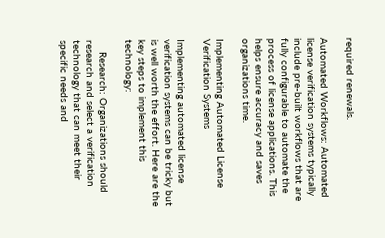required renewals.

Automated Workflows: Automated license verification systems typically include pre-built workflows that are fully configurable to automate the process of license applications. This helps ensure accuracy and saves organizations time.

Implementing Automated License Verification Systems

Implementing automated license verification systems can be tricky but is well worth the effort. Here are the key steps to implement this technology:

    Research: Organizations should research and select a verification technology that can meet their specific needs and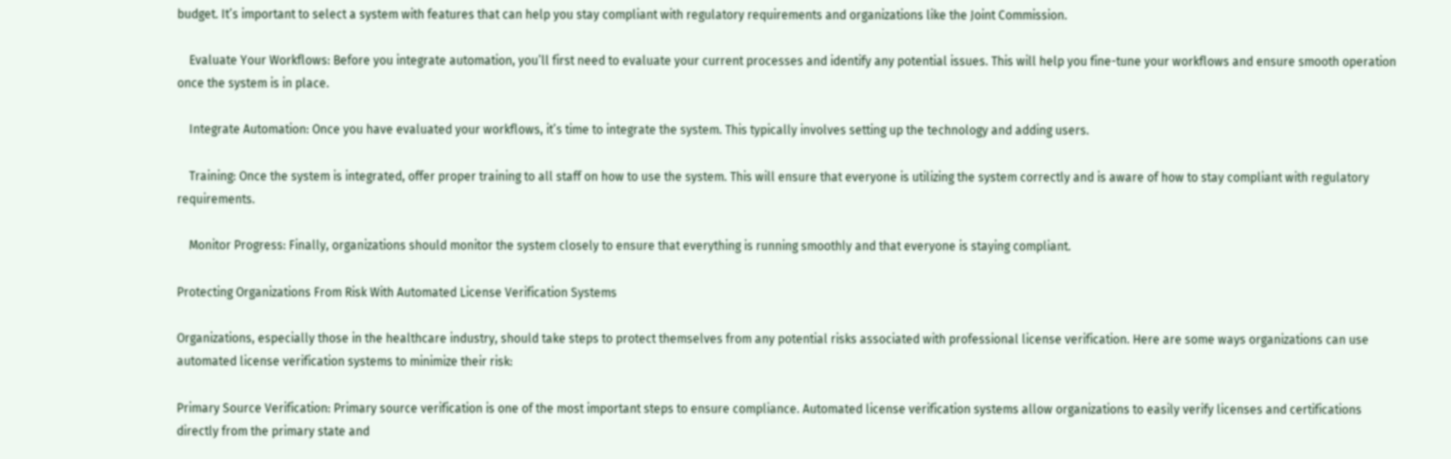budget. It’s important to select a system with features that can help you stay compliant with regulatory requirements and organizations like the Joint Commission.

    Evaluate Your Workflows: Before you integrate automation, you’ll first need to evaluate your current processes and identify any potential issues. This will help you fine-tune your workflows and ensure smooth operation once the system is in place.

    Integrate Automation: Once you have evaluated your workflows, it’s time to integrate the system. This typically involves setting up the technology and adding users.

    Training: Once the system is integrated, offer proper training to all staff on how to use the system. This will ensure that everyone is utilizing the system correctly and is aware of how to stay compliant with regulatory requirements.

    Monitor Progress: Finally, organizations should monitor the system closely to ensure that everything is running smoothly and that everyone is staying compliant.

Protecting Organizations From Risk With Automated License Verification Systems

Organizations, especially those in the healthcare industry, should take steps to protect themselves from any potential risks associated with professional license verification. Here are some ways organizations can use automated license verification systems to minimize their risk:

Primary Source Verification: Primary source verification is one of the most important steps to ensure compliance. Automated license verification systems allow organizations to easily verify licenses and certifications directly from the primary state and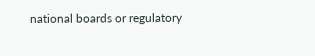national boards or regulatory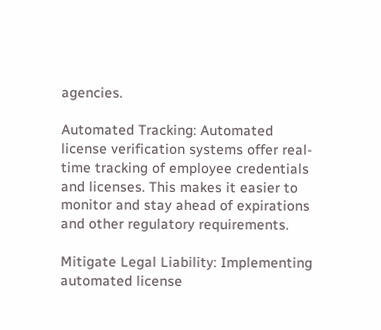agencies.

Automated Tracking: Automated license verification systems offer real-time tracking of employee credentials and licenses. This makes it easier to monitor and stay ahead of expirations and other regulatory requirements.

Mitigate Legal Liability: Implementing automated license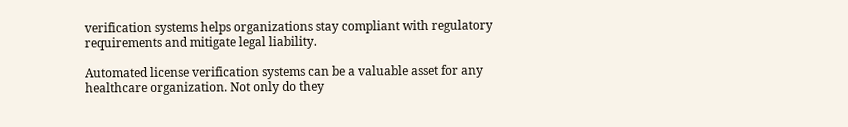verification systems helps organizations stay compliant with regulatory requirements and mitigate legal liability.

Automated license verification systems can be a valuable asset for any healthcare organization. Not only do they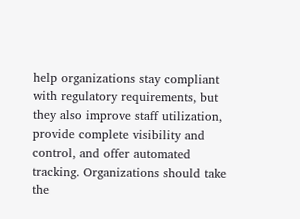help organizations stay compliant with regulatory requirements, but they also improve staff utilization, provide complete visibility and control, and offer automated tracking. Organizations should take the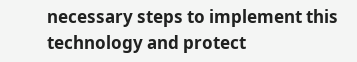necessary steps to implement this technology and protect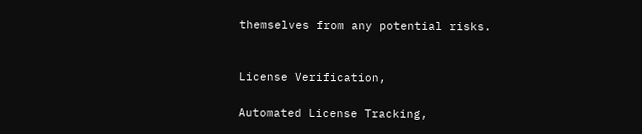themselves from any potential risks.


License Verification,

Automated License Tracking,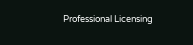Professional Licensing